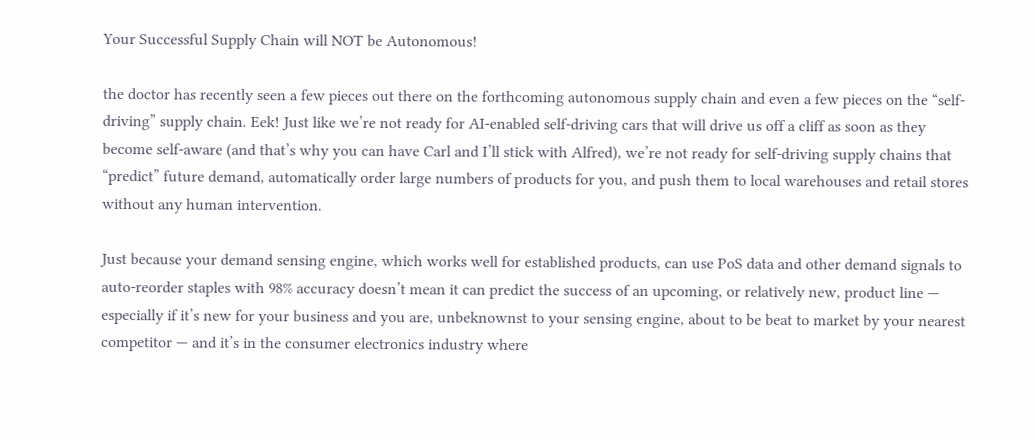Your Successful Supply Chain will NOT be Autonomous!

the doctor has recently seen a few pieces out there on the forthcoming autonomous supply chain and even a few pieces on the “self-driving” supply chain. Eek! Just like we’re not ready for AI-enabled self-driving cars that will drive us off a cliff as soon as they become self-aware (and that’s why you can have Carl and I’ll stick with Alfred), we’re not ready for self-driving supply chains that “predict” future demand, automatically order large numbers of products for you, and push them to local warehouses and retail stores without any human intervention.

Just because your demand sensing engine, which works well for established products, can use PoS data and other demand signals to auto-reorder staples with 98% accuracy doesn’t mean it can predict the success of an upcoming, or relatively new, product line — especially if it’s new for your business and you are, unbeknownst to your sensing engine, about to be beat to market by your nearest competitor — and it’s in the consumer electronics industry where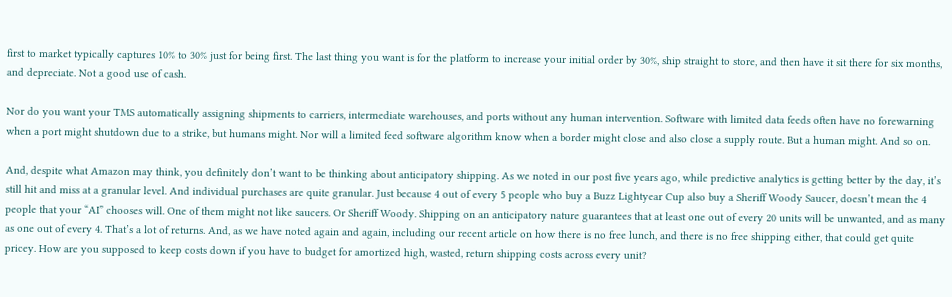first to market typically captures 10% to 30% just for being first. The last thing you want is for the platform to increase your initial order by 30%, ship straight to store, and then have it sit there for six months, and depreciate. Not a good use of cash.

Nor do you want your TMS automatically assigning shipments to carriers, intermediate warehouses, and ports without any human intervention. Software with limited data feeds often have no forewarning when a port might shutdown due to a strike, but humans might. Nor will a limited feed software algorithm know when a border might close and also close a supply route. But a human might. And so on.

And, despite what Amazon may think, you definitely don’t want to be thinking about anticipatory shipping. As we noted in our post five years ago, while predictive analytics is getting better by the day, it’s still hit and miss at a granular level. And individual purchases are quite granular. Just because 4 out of every 5 people who buy a Buzz Lightyear Cup also buy a Sheriff Woody Saucer, doesn’t mean the 4 people that your “AI” chooses will. One of them might not like saucers. Or Sheriff Woody. Shipping on an anticipatory nature guarantees that at least one out of every 20 units will be unwanted, and as many as one out of every 4. That’s a lot of returns. And, as we have noted again and again, including our recent article on how there is no free lunch, and there is no free shipping either, that could get quite pricey. How are you supposed to keep costs down if you have to budget for amortized high, wasted, return shipping costs across every unit?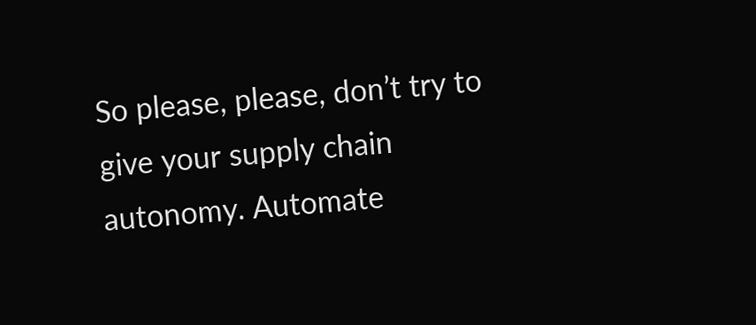So please, please, don’t try to give your supply chain autonomy. Automate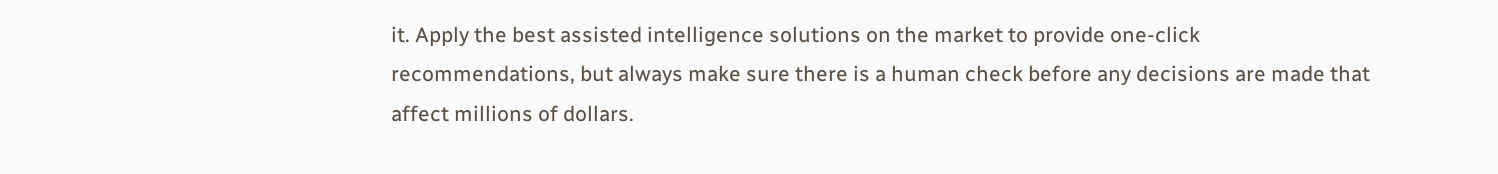it. Apply the best assisted intelligence solutions on the market to provide one-click recommendations, but always make sure there is a human check before any decisions are made that affect millions of dollars.